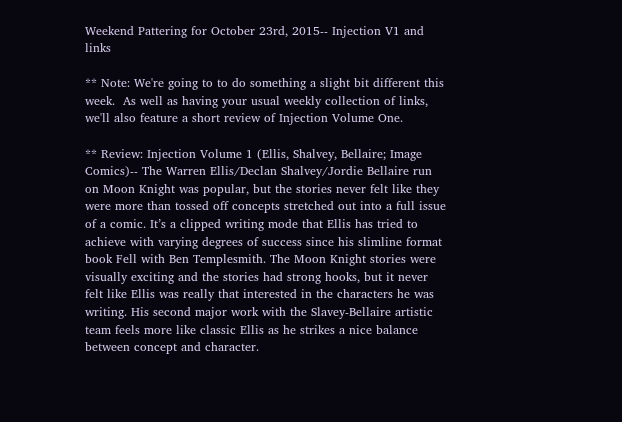Weekend Pattering for October 23rd, 2015-- Injection V1 and links

** Note: We're going to to do something a slight bit different this week.  As well as having your usual weekly collection of links, we'll also feature a short review of Injection Volume One.

** Review: Injection Volume 1 (Ellis, Shalvey, Bellaire; Image Comics)-- The Warren Ellis/Declan Shalvey/Jordie Bellaire run on Moon Knight was popular, but the stories never felt like they were more than tossed off concepts stretched out into a full issue of a comic. It’s a clipped writing mode that Ellis has tried to achieve with varying degrees of success since his slimline format book Fell with Ben Templesmith. The Moon Knight stories were visually exciting and the stories had strong hooks, but it never felt like Ellis was really that interested in the characters he was writing. His second major work with the Slavey-Bellaire artistic team feels more like classic Ellis as he strikes a nice balance between concept and character.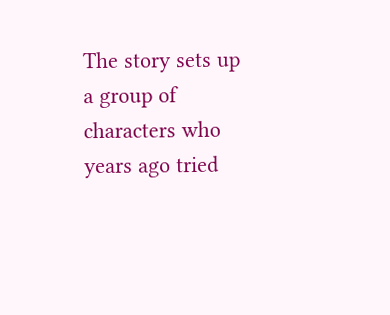The story sets up a group of characters who years ago tried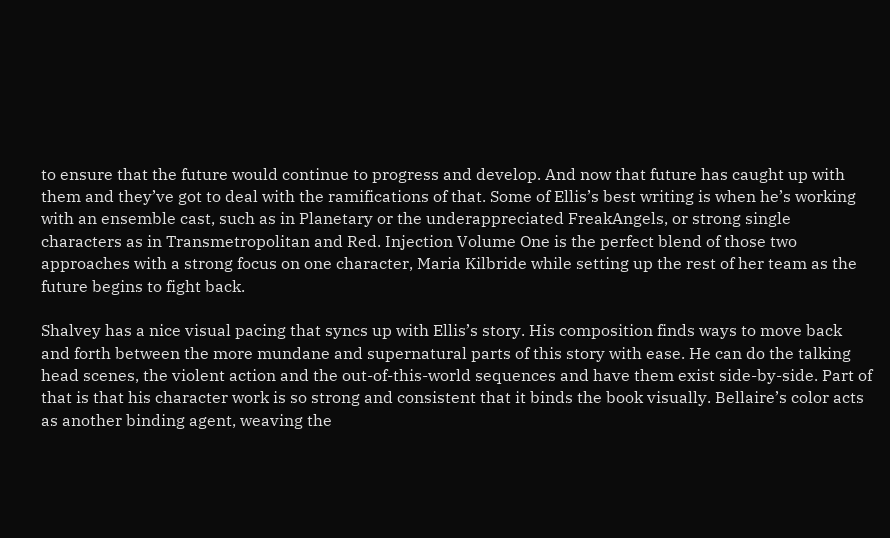to ensure that the future would continue to progress and develop. And now that future has caught up with them and they’ve got to deal with the ramifications of that. Some of Ellis’s best writing is when he’s working with an ensemble cast, such as in Planetary or the underappreciated FreakAngels, or strong single characters as in Transmetropolitan and Red. Injection Volume One is the perfect blend of those two approaches with a strong focus on one character, Maria Kilbride while setting up the rest of her team as the future begins to fight back.

Shalvey has a nice visual pacing that syncs up with Ellis’s story. His composition finds ways to move back and forth between the more mundane and supernatural parts of this story with ease. He can do the talking head scenes, the violent action and the out-of-this-world sequences and have them exist side-by-side. Part of that is that his character work is so strong and consistent that it binds the book visually. Bellaire’s color acts as another binding agent, weaving the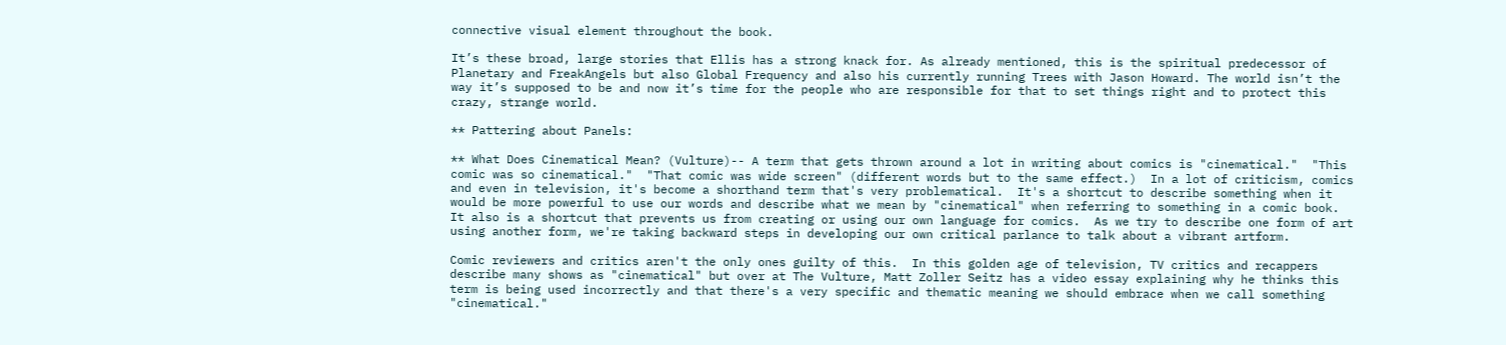connective visual element throughout the book.

It’s these broad, large stories that Ellis has a strong knack for. As already mentioned, this is the spiritual predecessor of Planetary and FreakAngels but also Global Frequency and also his currently running Trees with Jason Howard. The world isn’t the way it’s supposed to be and now it’s time for the people who are responsible for that to set things right and to protect this crazy, strange world.

** Pattering about Panels:

** What Does Cinematical Mean? (Vulture)-- A term that gets thrown around a lot in writing about comics is "cinematical."  "This comic was so cinematical."  "That comic was wide screen" (different words but to the same effect.)  In a lot of criticism, comics and even in television, it's become a shorthand term that's very problematical.  It's a shortcut to describe something when it would be more powerful to use our words and describe what we mean by "cinematical" when referring to something in a comic book.  It also is a shortcut that prevents us from creating or using our own language for comics.  As we try to describe one form of art using another form, we're taking backward steps in developing our own critical parlance to talk about a vibrant artform.

Comic reviewers and critics aren't the only ones guilty of this.  In this golden age of television, TV critics and recappers describe many shows as "cinematical" but over at The Vulture, Matt Zoller Seitz has a video essay explaining why he thinks this term is being used incorrectly and that there's a very specific and thematic meaning we should embrace when we call something "cinematical."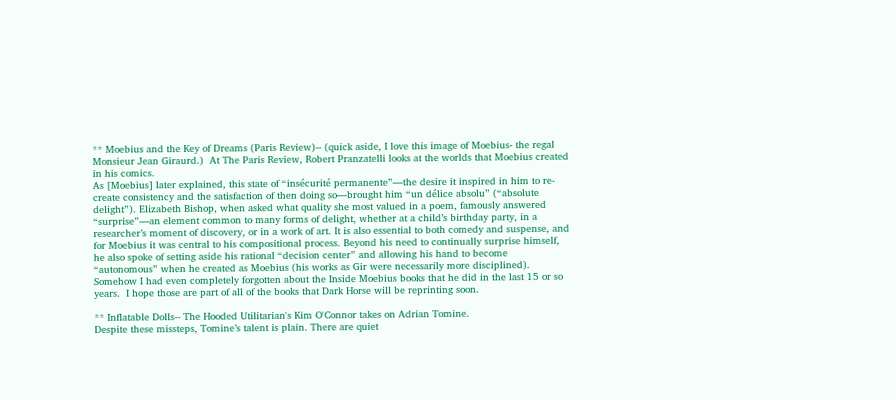** Moebius and the Key of Dreams (Paris Review)-- (quick aside, I love this image of Moebius- the regal Monsieur Jean Giraurd.)  At The Paris Review, Robert Pranzatelli looks at the worlds that Moebius created in his comics.
As [Moebius] later explained, this state of “insécurité permanente”—the desire it inspired in him to re-create consistency and the satisfaction of then doing so—brought him “un délice absolu” (“absolute delight”). Elizabeth Bishop, when asked what quality she most valued in a poem, famously answered “surprise”—an element common to many forms of delight, whether at a child’s birthday party, in a researcher’s moment of discovery, or in a work of art. It is also essential to both comedy and suspense, and for Moebius it was central to his compositional process. Beyond his need to continually surprise himself, he also spoke of setting aside his rational “decision center” and allowing his hand to become “autonomous” when he created as Moebius (his works as Gir were necessarily more disciplined).
Somehow I had even completely forgotten about the Inside Moebius books that he did in the last 15 or so years.  I hope those are part of all of the books that Dark Horse will be reprinting soon.

** Inflatable Dolls-- The Hooded Utilitarian's Kim O'Connor takes on Adrian Tomine.
Despite these missteps, Tomine’s talent is plain. There are quiet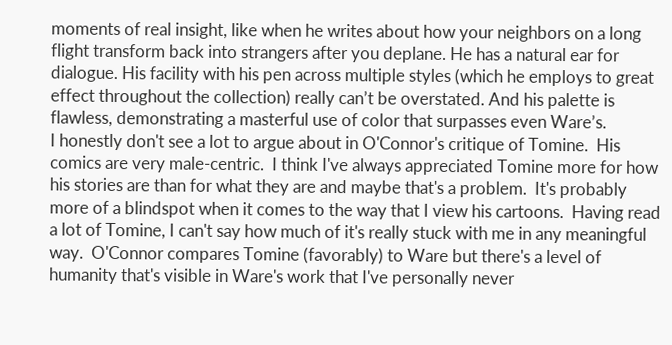moments of real insight, like when he writes about how your neighbors on a long flight transform back into strangers after you deplane. He has a natural ear for dialogue. His facility with his pen across multiple styles (which he employs to great effect throughout the collection) really can’t be overstated. And his palette is flawless, demonstrating a masterful use of color that surpasses even Ware’s.
I honestly don't see a lot to argue about in O'Connor's critique of Tomine.  His comics are very male-centric.  I think I've always appreciated Tomine more for how his stories are than for what they are and maybe that's a problem.  It's probably more of a blindspot when it comes to the way that I view his cartoons.  Having read a lot of Tomine, I can't say how much of it's really stuck with me in any meaningful way.  O'Connor compares Tomine (favorably) to Ware but there's a level of humanity that's visible in Ware's work that I've personally never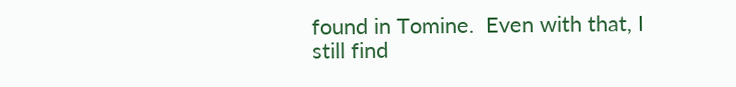found in Tomine.  Even with that, I still find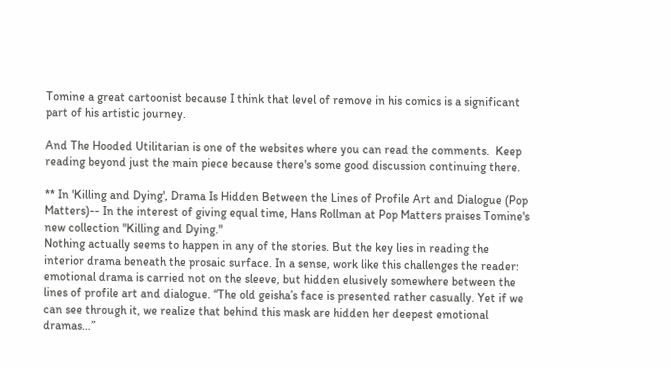Tomine a great cartoonist because I think that level of remove in his comics is a significant part of his artistic journey.

And The Hooded Utilitarian is one of the websites where you can read the comments.  Keep reading beyond just the main piece because there's some good discussion continuing there.

** In 'Killing and Dying', Drama Is Hidden Between the Lines of Profile Art and Dialogue (Pop Matters)-- In the interest of giving equal time, Hans Rollman at Pop Matters praises Tomine's new collection "Killing and Dying."
Nothing actually seems to happen in any of the stories. But the key lies in reading the interior drama beneath the prosaic surface. In a sense, work like this challenges the reader: emotional drama is carried not on the sleeve, but hidden elusively somewhere between the lines of profile art and dialogue. “The old geisha’s face is presented rather casually. Yet if we can see through it, we realize that behind this mask are hidden her deepest emotional dramas…”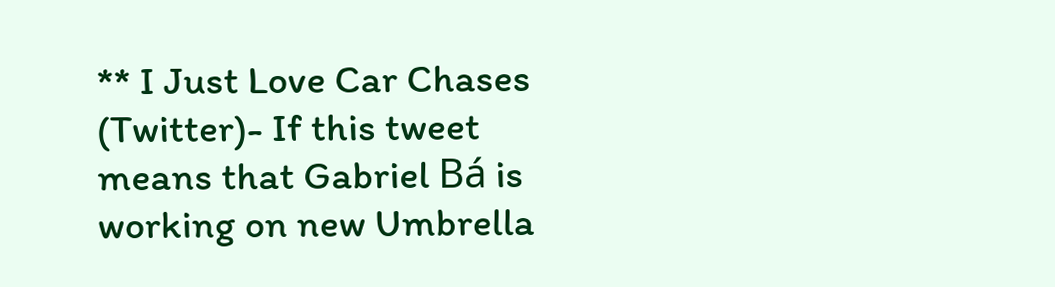** I Just Love Car Chases (Twitter)- If this tweet means that Gabriel Bá is working on new Umbrella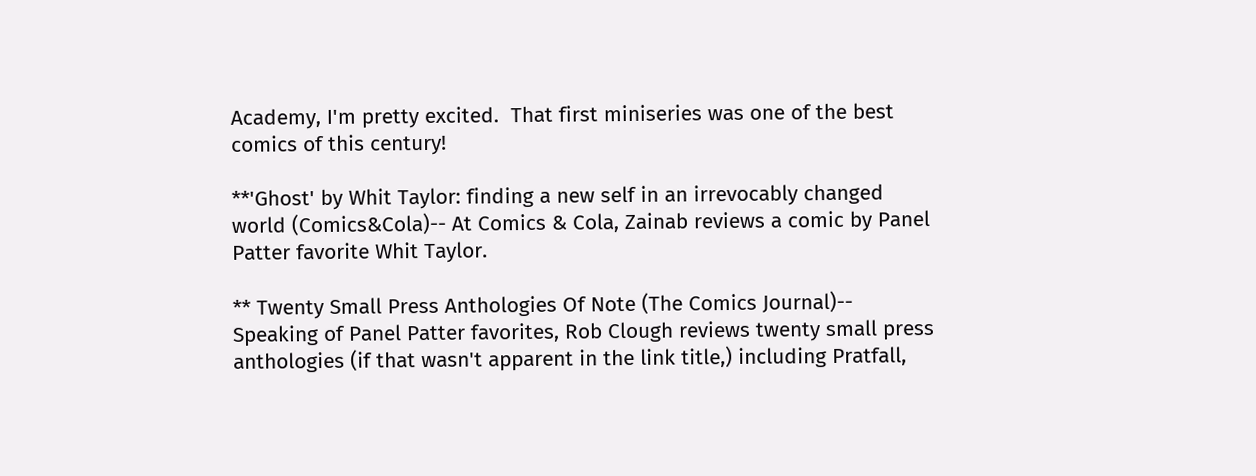Academy, I'm pretty excited.  That first miniseries was one of the best comics of this century!

**'Ghost' by Whit Taylor: finding a new self in an irrevocably changed world (Comics&Cola)-- At Comics & Cola, Zainab reviews a comic by Panel Patter favorite Whit Taylor.

** Twenty Small Press Anthologies Of Note (The Comics Journal)-- Speaking of Panel Patter favorites, Rob Clough reviews twenty small press anthologies (if that wasn't apparent in the link title,) including Pratfall,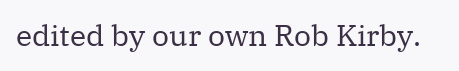edited by our own Rob Kirby.